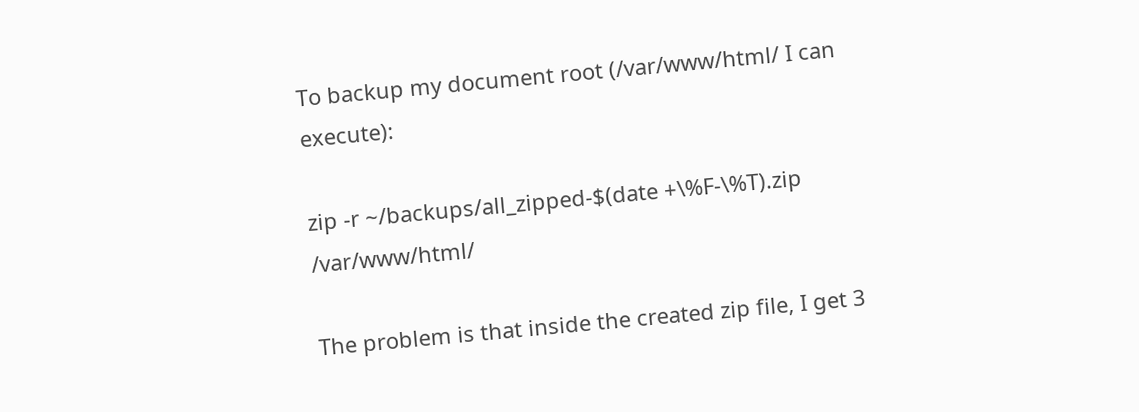To backup my document root (/var/www/html/ I can execute):

zip -r ~/backups/all_zipped-$(date +\%F-\%T).zip /var/www/html/

The problem is that inside the created zip file, I get 3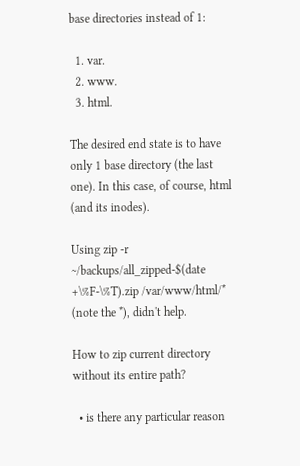base directories instead of 1:

  1. var.
  2. www.
  3. html.

The desired end state is to have only 1 base directory (the last one). In this case, of course, html (and its inodes).

Using zip -r ~/backups/all_zipped-$(date +\%F-\%T).zip /var/www/html/* (note the *), didn't help.

How to zip current directory without its entire path?

  • is there any particular reason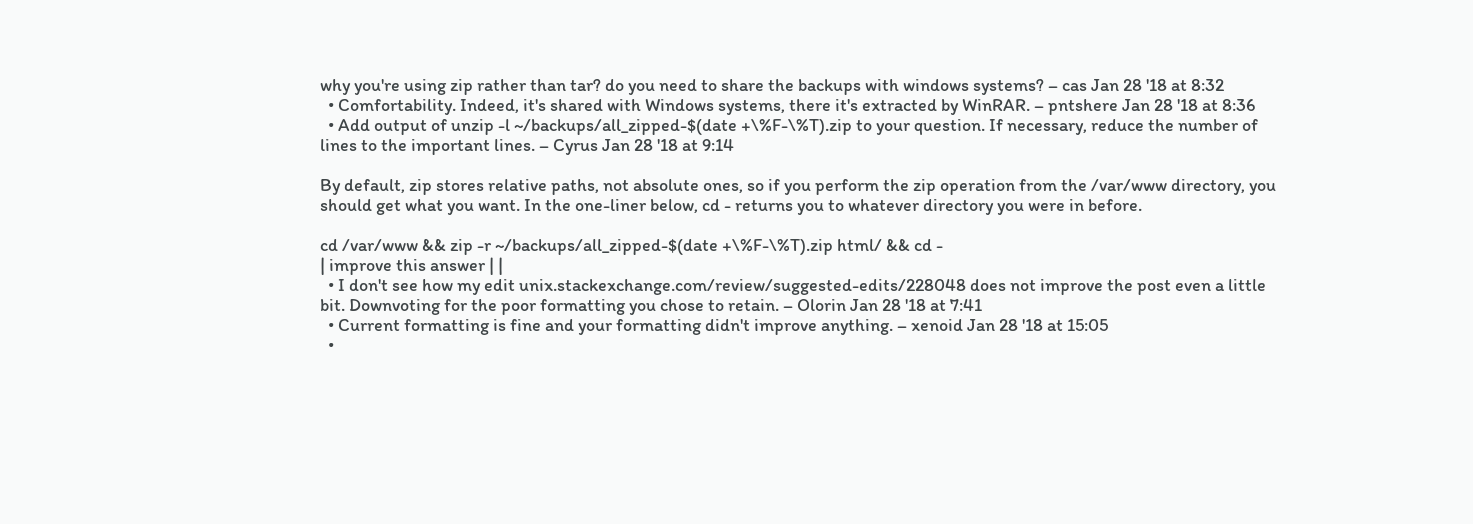why you're using zip rather than tar? do you need to share the backups with windows systems? – cas Jan 28 '18 at 8:32
  • Comfortability. Indeed, it's shared with Windows systems, there it's extracted by WinRAR. – pntshere Jan 28 '18 at 8:36
  • Add output of unzip -l ~/backups/all_zipped-$(date +\%F-\%T).zip to your question. If necessary, reduce the number of lines to the important lines. – Cyrus Jan 28 '18 at 9:14

By default, zip stores relative paths, not absolute ones, so if you perform the zip operation from the /var/www directory, you should get what you want. In the one-liner below, cd - returns you to whatever directory you were in before.

cd /var/www && zip -r ~/backups/all_zipped-$(date +\%F-\%T).zip html/ && cd -
| improve this answer | |
  • I don't see how my edit unix.stackexchange.com/review/suggested-edits/228048 does not improve the post even a little bit. Downvoting for the poor formatting you chose to retain. – Olorin Jan 28 '18 at 7:41
  • Current formatting is fine and your formatting didn't improve anything. – xenoid Jan 28 '18 at 15:05
  •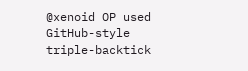@xenoid OP used GitHub-style triple-backtick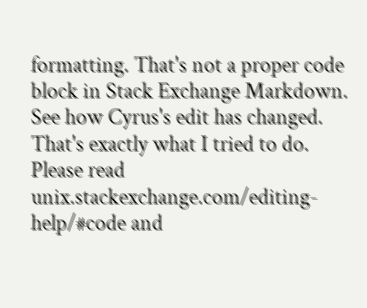formatting. That's not a proper code block in Stack Exchange Markdown. See how Cyrus's edit has changed. That's exactly what I tried to do. Please read unix.stackexchange.com/editing-help/#code and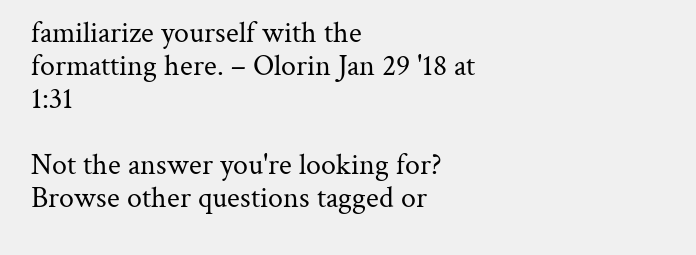familiarize yourself with the formatting here. – Olorin Jan 29 '18 at 1:31

Not the answer you're looking for? Browse other questions tagged or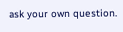ask your own question.